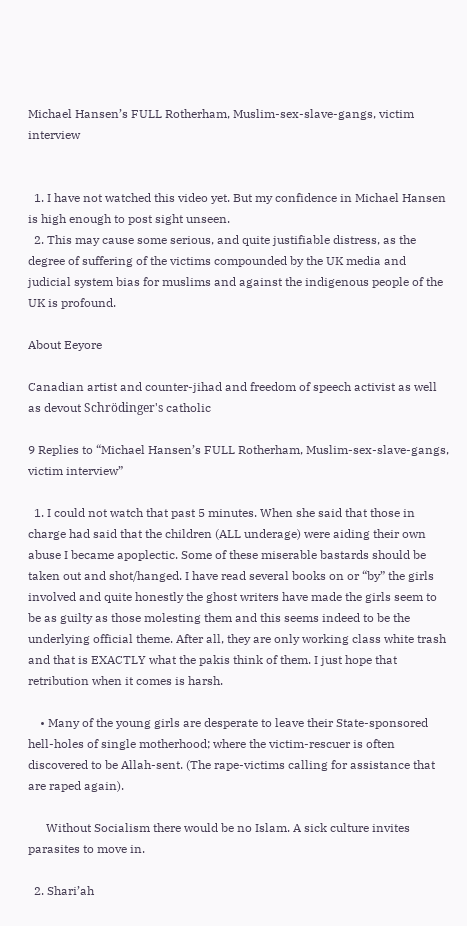Michael Hansen’s FULL Rotherham, Muslim-sex-slave-gangs, victim interview


  1. I have not watched this video yet. But my confidence in Michael Hansen is high enough to post sight unseen.
  2. This may cause some serious, and quite justifiable distress, as the degree of suffering of the victims compounded by the UK media and judicial system bias for muslims and against the indigenous people of the UK is profound.

About Eeyore

Canadian artist and counter-jihad and freedom of speech activist as well as devout Schrödinger's catholic

9 Replies to “Michael Hansen’s FULL Rotherham, Muslim-sex-slave-gangs, victim interview”

  1. I could not watch that past 5 minutes. When she said that those in charge had said that the children (ALL underage) were aiding their own abuse I became apoplectic. Some of these miserable bastards should be taken out and shot/hanged. I have read several books on or “by” the girls involved and quite honestly the ghost writers have made the girls seem to be as guilty as those molesting them and this seems indeed to be the underlying official theme. After all, they are only working class white trash and that is EXACTLY what the pakis think of them. I just hope that retribution when it comes is harsh.

    • Many of the young girls are desperate to leave their State-sponsored hell-holes of single motherhood; where the victim-rescuer is often discovered to be Allah-sent. (The rape-victims calling for assistance that are raped again).

      Without Socialism there would be no Islam. A sick culture invites parasites to move in.

  2. Shari’ah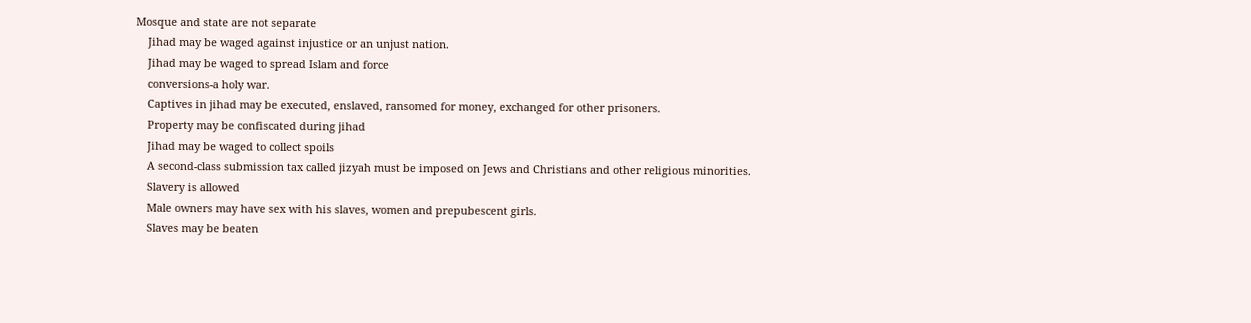Mosque and state are not separate
    Jihad may be waged against injustice or an unjust nation.
    Jihad may be waged to spread Islam and force
    conversions-a holy war.
    Captives in jihad may be executed, enslaved, ransomed for money, exchanged for other prisoners.
    Property may be confiscated during jihad
    Jihad may be waged to collect spoils
    A second-class submission tax called jizyah must be imposed on Jews and Christians and other religious minorities.
    Slavery is allowed
    Male owners may have sex with his slaves, women and prepubescent girls.
    Slaves may be beaten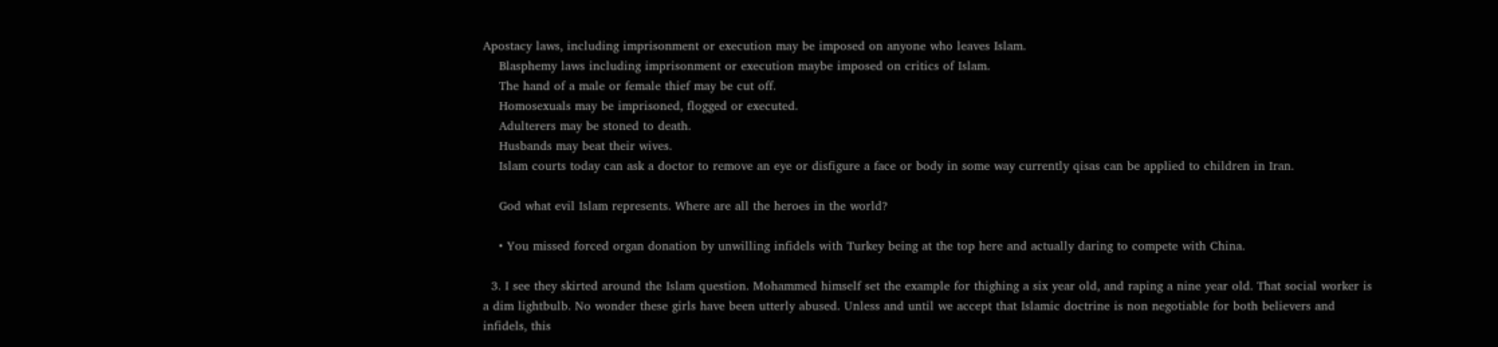Apostacy laws, including imprisonment or execution may be imposed on anyone who leaves Islam.
    Blasphemy laws including imprisonment or execution maybe imposed on critics of Islam.
    The hand of a male or female thief may be cut off.
    Homosexuals may be imprisoned, flogged or executed.
    Adulterers may be stoned to death.
    Husbands may beat their wives.
    Islam courts today can ask a doctor to remove an eye or disfigure a face or body in some way currently qisas can be applied to children in Iran.

    God what evil Islam represents. Where are all the heroes in the world?

    • You missed forced organ donation by unwilling infidels with Turkey being at the top here and actually daring to compete with China.

  3. I see they skirted around the Islam question. Mohammed himself set the example for thighing a six year old, and raping a nine year old. That social worker is a dim lightbulb. No wonder these girls have been utterly abused. Unless and until we accept that Islamic doctrine is non negotiable for both believers and infidels, this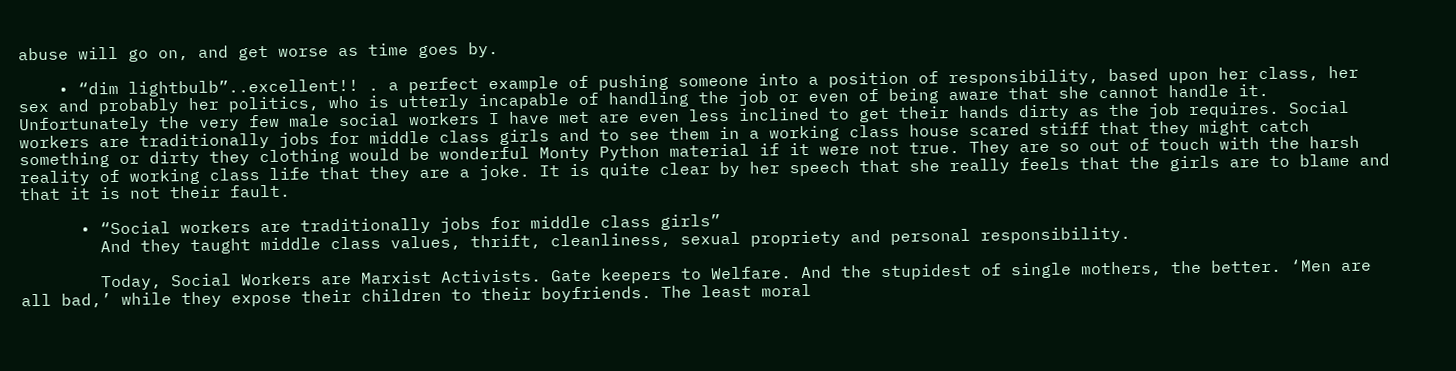abuse will go on, and get worse as time goes by.

    • “dim lightbulb”..excellent!! . a perfect example of pushing someone into a position of responsibility, based upon her class, her sex and probably her politics, who is utterly incapable of handling the job or even of being aware that she cannot handle it. Unfortunately the very few male social workers I have met are even less inclined to get their hands dirty as the job requires. Social workers are traditionally jobs for middle class girls and to see them in a working class house scared stiff that they might catch something or dirty they clothing would be wonderful Monty Python material if it were not true. They are so out of touch with the harsh reality of working class life that they are a joke. It is quite clear by her speech that she really feels that the girls are to blame and that it is not their fault.

      • “Social workers are traditionally jobs for middle class girls”
        And they taught middle class values, thrift, cleanliness, sexual propriety and personal responsibility.

        Today, Social Workers are Marxist Activists. Gate keepers to Welfare. And the stupidest of single mothers, the better. ‘Men are all bad,’ while they expose their children to their boyfriends. The least moral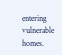entering vulnerable homes.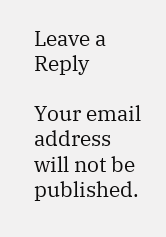Leave a Reply

Your email address will not be published.